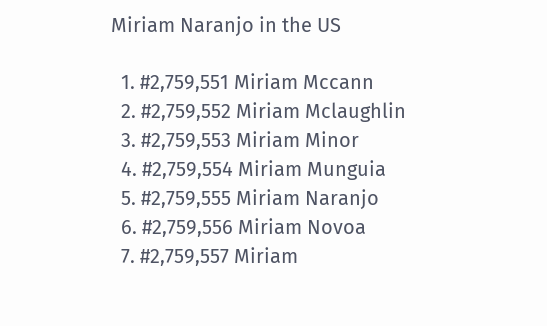Miriam Naranjo in the US

  1. #2,759,551 Miriam Mccann
  2. #2,759,552 Miriam Mclaughlin
  3. #2,759,553 Miriam Minor
  4. #2,759,554 Miriam Munguia
  5. #2,759,555 Miriam Naranjo
  6. #2,759,556 Miriam Novoa
  7. #2,759,557 Miriam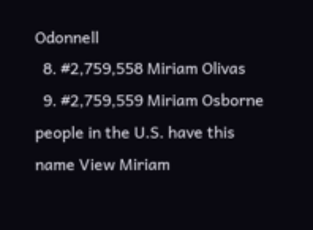Odonnell
  8. #2,759,558 Miriam Olivas
  9. #2,759,559 Miriam Osborne
people in the U.S. have this name View Miriam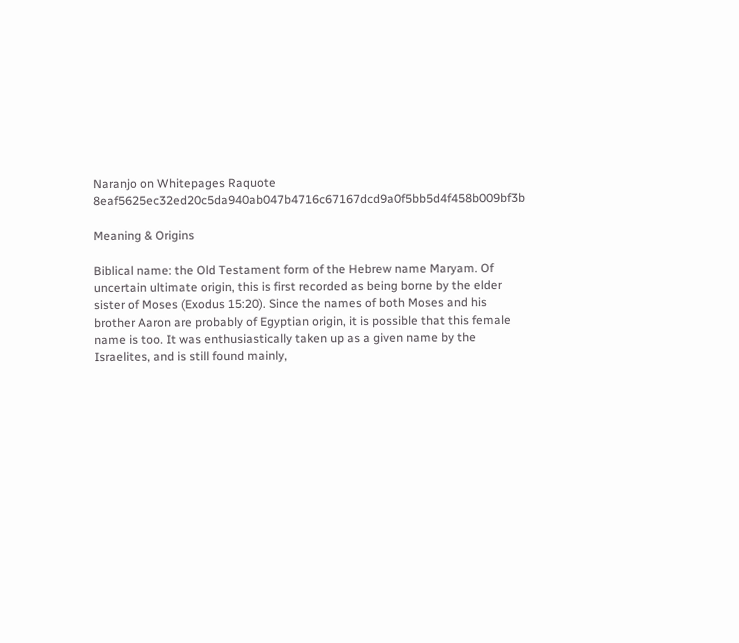Naranjo on Whitepages Raquote 8eaf5625ec32ed20c5da940ab047b4716c67167dcd9a0f5bb5d4f458b009bf3b

Meaning & Origins

Biblical name: the Old Testament form of the Hebrew name Maryam. Of uncertain ultimate origin, this is first recorded as being borne by the elder sister of Moses (Exodus 15:20). Since the names of both Moses and his brother Aaron are probably of Egyptian origin, it is possible that this female name is too. It was enthusiastically taken up as a given name by the Israelites, and is still found mainly,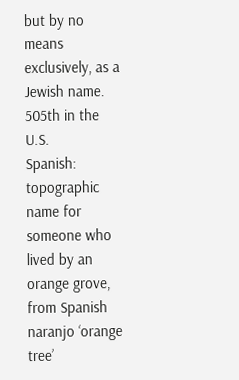but by no means exclusively, as a Jewish name.
505th in the U.S.
Spanish: topographic name for someone who lived by an orange grove, from Spanish naranjo ‘orange tree’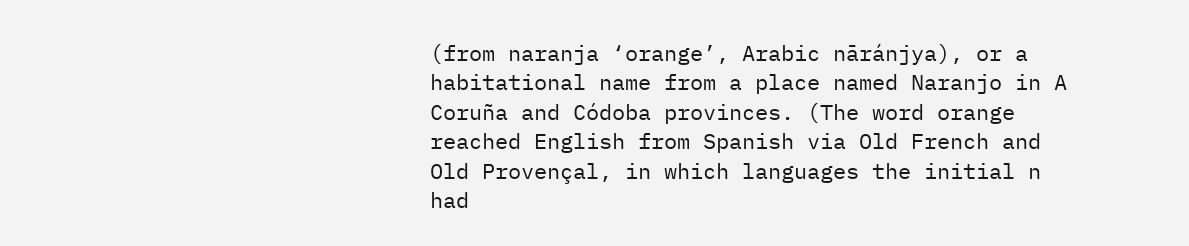(from naranja ‘orange’, Arabic nāránjya), or a habitational name from a place named Naranjo in A Coruña and Códoba provinces. (The word orange reached English from Spanish via Old French and Old Provençal, in which languages the initial n had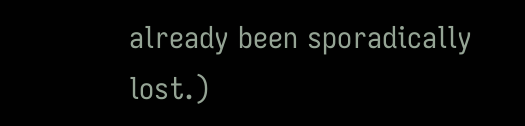already been sporadically lost.)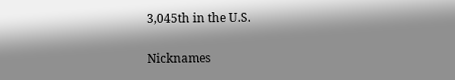3,045th in the U.S.

Nicknames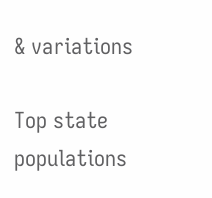& variations

Top state populations